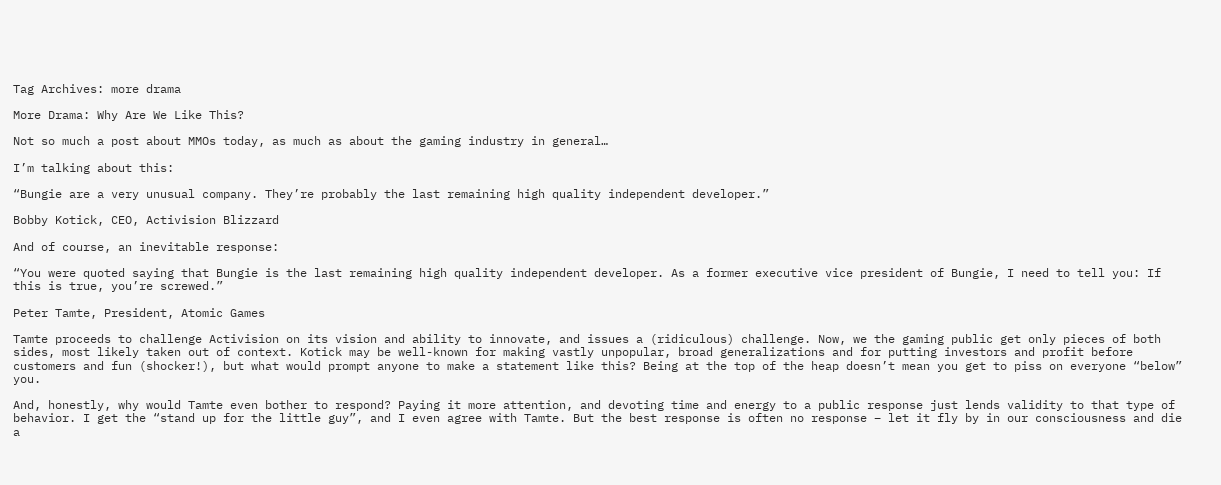Tag Archives: more drama

More Drama: Why Are We Like This?

Not so much a post about MMOs today, as much as about the gaming industry in general…

I’m talking about this:

“Bungie are a very unusual company. They’re probably the last remaining high quality independent developer.”

Bobby Kotick, CEO, Activision Blizzard

And of course, an inevitable response:

“You were quoted saying that Bungie is the last remaining high quality independent developer. As a former executive vice president of Bungie, I need to tell you: If this is true, you’re screwed.”

Peter Tamte, President, Atomic Games

Tamte proceeds to challenge Activision on its vision and ability to innovate, and issues a (ridiculous) challenge. Now, we the gaming public get only pieces of both sides, most likely taken out of context. Kotick may be well-known for making vastly unpopular, broad generalizations and for putting investors and profit before customers and fun (shocker!), but what would prompt anyone to make a statement like this? Being at the top of the heap doesn’t mean you get to piss on everyone “below” you.

And, honestly, why would Tamte even bother to respond? Paying it more attention, and devoting time and energy to a public response just lends validity to that type of behavior. I get the “stand up for the little guy”, and I even agree with Tamte. But the best response is often no response – let it fly by in our consciousness and die a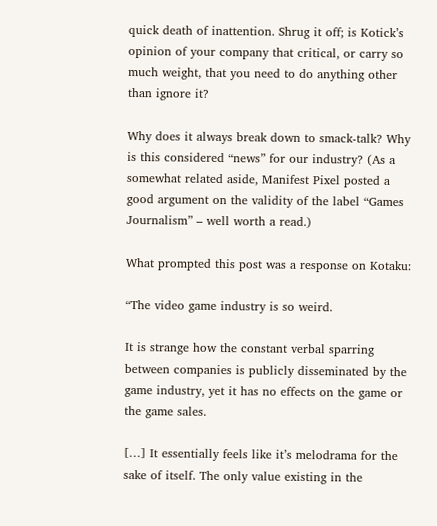quick death of inattention. Shrug it off; is Kotick’s opinion of your company that critical, or carry so much weight, that you need to do anything other than ignore it?

Why does it always break down to smack-talk? Why is this considered “news” for our industry? (As a somewhat related aside, Manifest Pixel posted a good argument on the validity of the label “Games Journalism” – well worth a read.)

What prompted this post was a response on Kotaku:

“The video game industry is so weird.

It is strange how the constant verbal sparring between companies is publicly disseminated by the game industry, yet it has no effects on the game or the game sales.

[…] It essentially feels like it’s melodrama for the sake of itself. The only value existing in the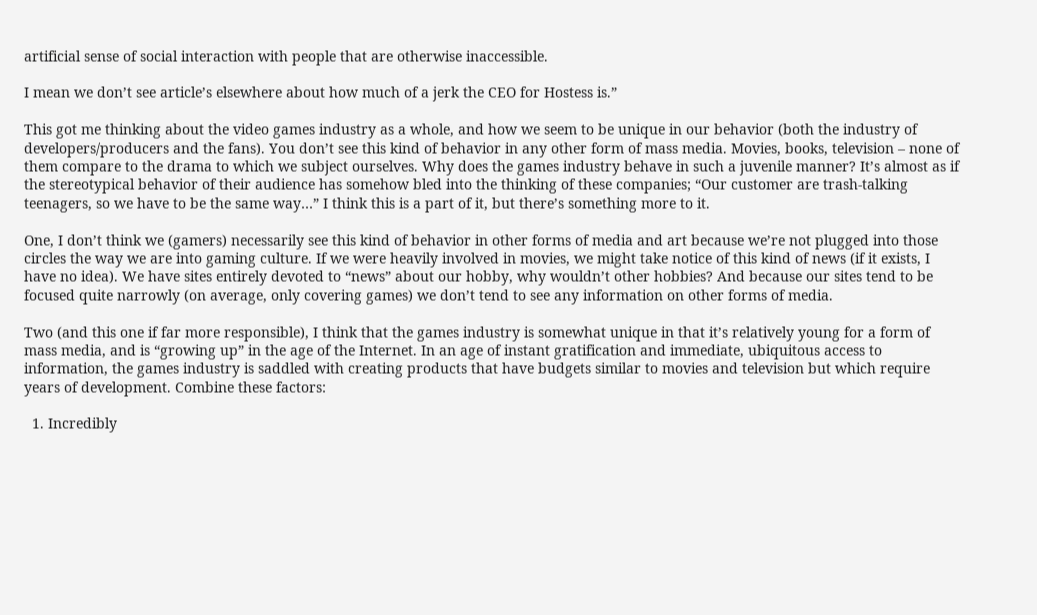artificial sense of social interaction with people that are otherwise inaccessible.

I mean we don’t see article’s elsewhere about how much of a jerk the CEO for Hostess is.”

This got me thinking about the video games industry as a whole, and how we seem to be unique in our behavior (both the industry of developers/producers and the fans). You don’t see this kind of behavior in any other form of mass media. Movies, books, television – none of them compare to the drama to which we subject ourselves. Why does the games industry behave in such a juvenile manner? It’s almost as if the stereotypical behavior of their audience has somehow bled into the thinking of these companies; “Our customer are trash-talking teenagers, so we have to be the same way…” I think this is a part of it, but there’s something more to it.

One, I don’t think we (gamers) necessarily see this kind of behavior in other forms of media and art because we’re not plugged into those circles the way we are into gaming culture. If we were heavily involved in movies, we might take notice of this kind of news (if it exists, I have no idea). We have sites entirely devoted to “news” about our hobby, why wouldn’t other hobbies? And because our sites tend to be focused quite narrowly (on average, only covering games) we don’t tend to see any information on other forms of media.

Two (and this one if far more responsible), I think that the games industry is somewhat unique in that it’s relatively young for a form of mass media, and is “growing up” in the age of the Internet. In an age of instant gratification and immediate, ubiquitous access to information, the games industry is saddled with creating products that have budgets similar to movies and television but which require years of development. Combine these factors:

  1. Incredibly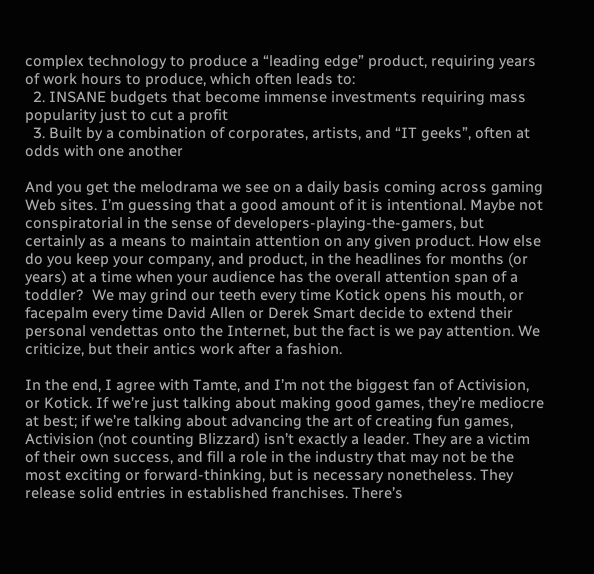complex technology to produce a “leading edge” product, requiring years of work hours to produce, which often leads to:
  2. INSANE budgets that become immense investments requiring mass popularity just to cut a profit
  3. Built by a combination of corporates, artists, and “IT geeks”, often at odds with one another

And you get the melodrama we see on a daily basis coming across gaming Web sites. I’m guessing that a good amount of it is intentional. Maybe not conspiratorial in the sense of developers-playing-the-gamers, but certainly as a means to maintain attention on any given product. How else do you keep your company, and product, in the headlines for months (or years) at a time when your audience has the overall attention span of a toddler?  We may grind our teeth every time Kotick opens his mouth, or facepalm every time David Allen or Derek Smart decide to extend their personal vendettas onto the Internet, but the fact is we pay attention. We criticize, but their antics work after a fashion.

In the end, I agree with Tamte, and I’m not the biggest fan of Activision, or Kotick. If we’re just talking about making good games, they’re mediocre at best; if we’re talking about advancing the art of creating fun games, Activision (not counting Blizzard) isn’t exactly a leader. They are a victim of their own success, and fill a role in the industry that may not be the most exciting or forward-thinking, but is necessary nonetheless. They release solid entries in established franchises. There’s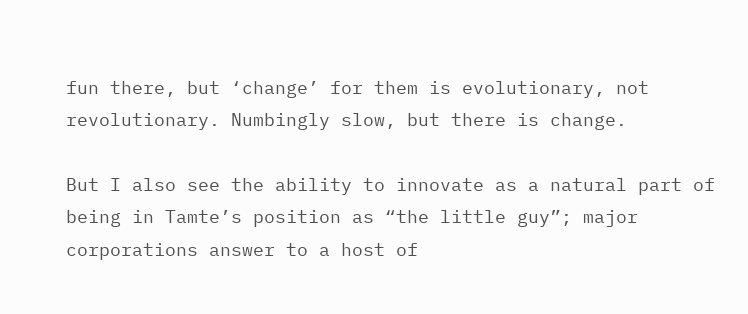fun there, but ‘change’ for them is evolutionary, not revolutionary. Numbingly slow, but there is change.

But I also see the ability to innovate as a natural part of being in Tamte’s position as “the little guy”; major corporations answer to a host of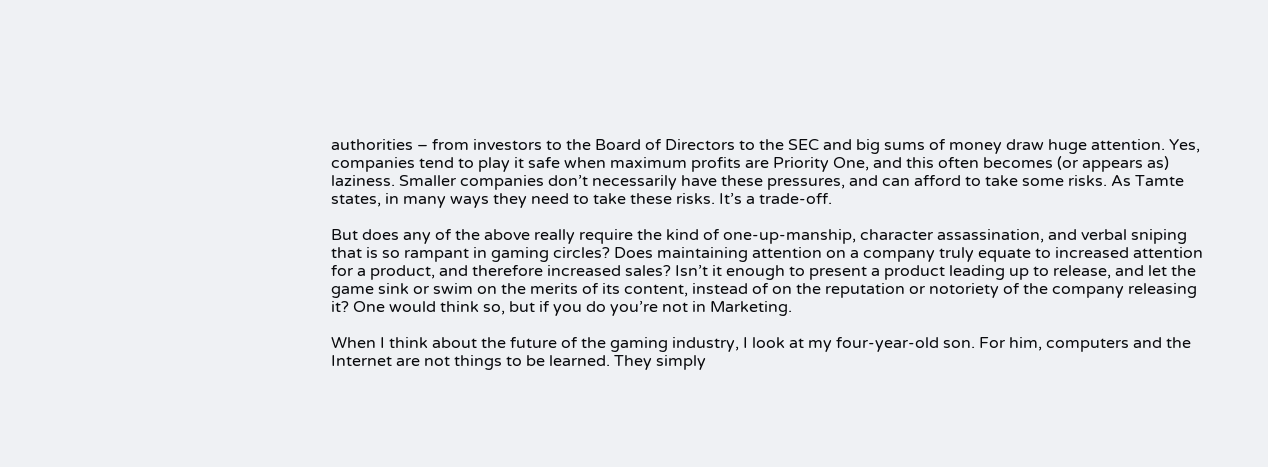authorities – from investors to the Board of Directors to the SEC and big sums of money draw huge attention. Yes, companies tend to play it safe when maximum profits are Priority One, and this often becomes (or appears as) laziness. Smaller companies don’t necessarily have these pressures, and can afford to take some risks. As Tamte states, in many ways they need to take these risks. It’s a trade-off.

But does any of the above really require the kind of one-up-manship, character assassination, and verbal sniping that is so rampant in gaming circles? Does maintaining attention on a company truly equate to increased attention for a product, and therefore increased sales? Isn’t it enough to present a product leading up to release, and let the game sink or swim on the merits of its content, instead of on the reputation or notoriety of the company releasing it? One would think so, but if you do you’re not in Marketing.

When I think about the future of the gaming industry, I look at my four-year-old son. For him, computers and the Internet are not things to be learned. They simply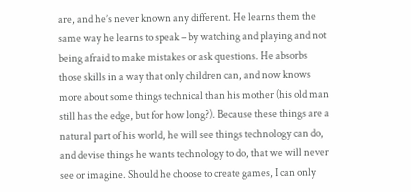are, and he’s never known any different. He learns them the same way he learns to speak – by watching and playing and not being afraid to make mistakes or ask questions. He absorbs those skills in a way that only children can, and now knows more about some things technical than his mother (his old man still has the edge, but for how long?). Because these things are a natural part of his world, he will see things technology can do, and devise things he wants technology to do, that we will never see or imagine. Should he choose to create games, I can only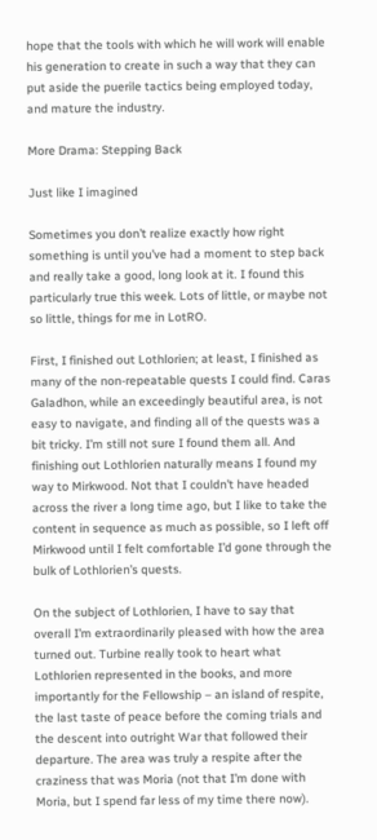hope that the tools with which he will work will enable his generation to create in such a way that they can put aside the puerile tactics being employed today, and mature the industry.

More Drama: Stepping Back

Just like I imagined

Sometimes you don’t realize exactly how right something is until you’ve had a moment to step back and really take a good, long look at it. I found this particularly true this week. Lots of little, or maybe not so little, things for me in LotRO.

First, I finished out Lothlorien; at least, I finished as many of the non-repeatable quests I could find. Caras Galadhon, while an exceedingly beautiful area, is not easy to navigate, and finding all of the quests was a bit tricky. I’m still not sure I found them all. And finishing out Lothlorien naturally means I found my way to Mirkwood. Not that I couldn’t have headed across the river a long time ago, but I like to take the content in sequence as much as possible, so I left off Mirkwood until I felt comfortable I’d gone through the bulk of Lothlorien’s quests.

On the subject of Lothlorien, I have to say that overall I’m extraordinarily pleased with how the area turned out. Turbine really took to heart what Lothlorien represented in the books, and more importantly for the Fellowship – an island of respite, the last taste of peace before the coming trials and the descent into outright War that followed their departure. The area was truly a respite after the craziness that was Moria (not that I’m done with Moria, but I spend far less of my time there now).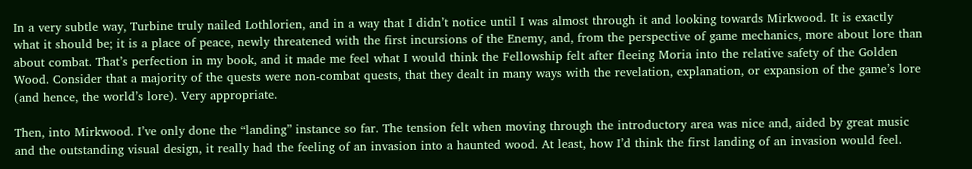In a very subtle way, Turbine truly nailed Lothlorien, and in a way that I didn’t notice until I was almost through it and looking towards Mirkwood. It is exactly what it should be; it is a place of peace, newly threatened with the first incursions of the Enemy, and, from the perspective of game mechanics, more about lore than about combat. That’s perfection in my book, and it made me feel what I would think the Fellowship felt after fleeing Moria into the relative safety of the Golden Wood. Consider that a majority of the quests were non-combat quests, that they dealt in many ways with the revelation, explanation, or expansion of the game’s lore (and hence, the world’s lore). Very appropriate.

Then, into Mirkwood. I’ve only done the “landing” instance so far. The tension felt when moving through the introductory area was nice and, aided by great music and the outstanding visual design, it really had the feeling of an invasion into a haunted wood. At least, how I’d think the first landing of an invasion would feel.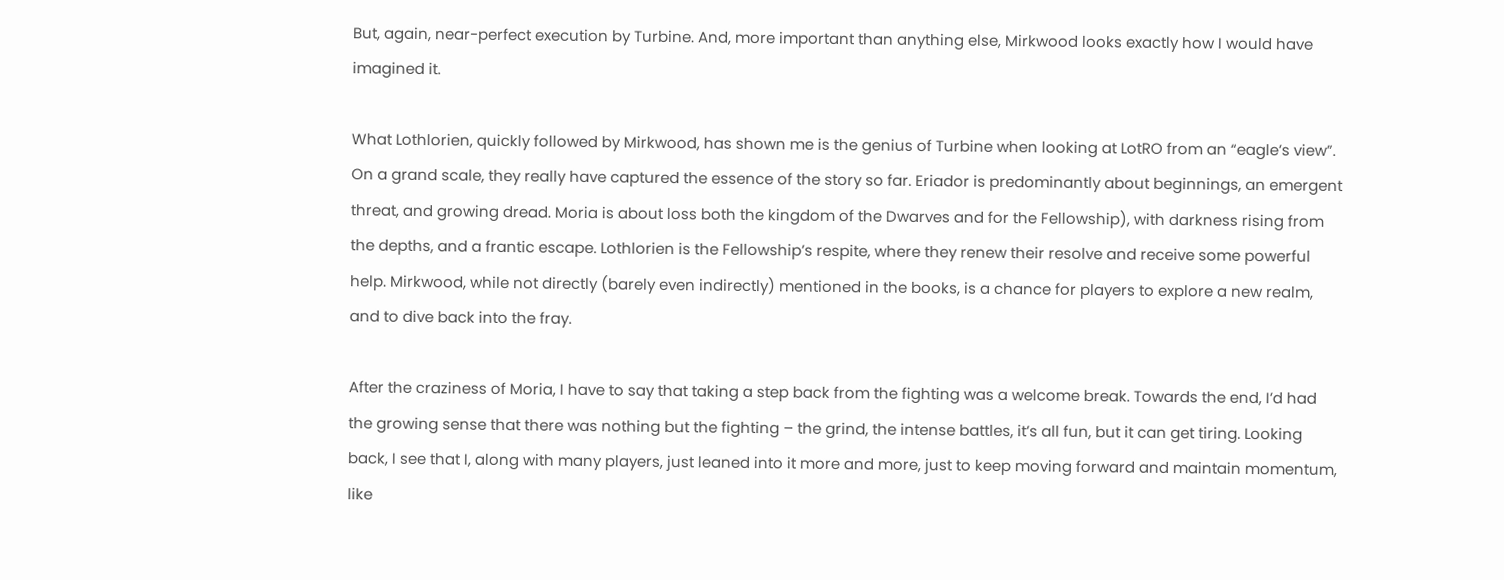But, again, near-perfect execution by Turbine. And, more important than anything else, Mirkwood looks exactly how I would have imagined it.

What Lothlorien, quickly followed by Mirkwood, has shown me is the genius of Turbine when looking at LotRO from an “eagle’s view”. On a grand scale, they really have captured the essence of the story so far. Eriador is predominantly about beginnings, an emergent threat, and growing dread. Moria is about loss both the kingdom of the Dwarves and for the Fellowship), with darkness rising from the depths, and a frantic escape. Lothlorien is the Fellowship’s respite, where they renew their resolve and receive some powerful help. Mirkwood, while not directly (barely even indirectly) mentioned in the books, is a chance for players to explore a new realm, and to dive back into the fray.

After the craziness of Moria, I have to say that taking a step back from the fighting was a welcome break. Towards the end, I’d had the growing sense that there was nothing but the fighting – the grind, the intense battles, it’s all fun, but it can get tiring. Looking back, I see that I, along with many players, just leaned into it more and more, just to keep moving forward and maintain momentum, like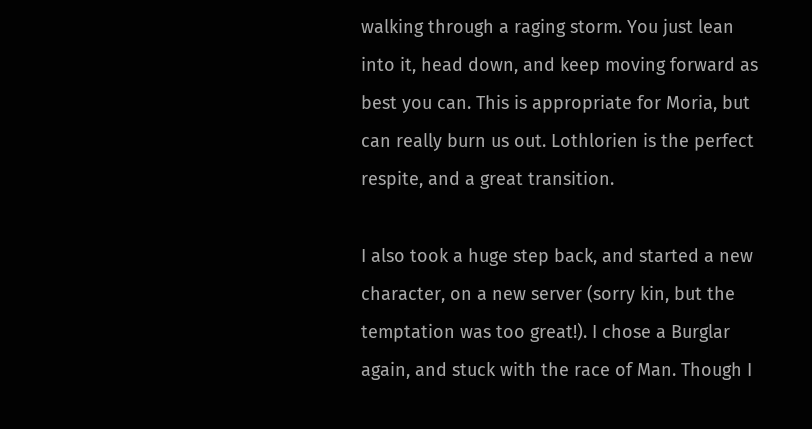walking through a raging storm. You just lean into it, head down, and keep moving forward as best you can. This is appropriate for Moria, but can really burn us out. Lothlorien is the perfect respite, and a great transition.

I also took a huge step back, and started a new character, on a new server (sorry kin, but the temptation was too great!). I chose a Burglar again, and stuck with the race of Man. Though I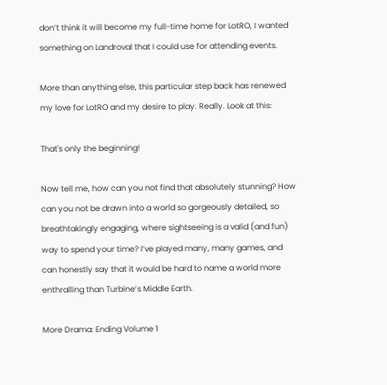don’t think it will become my full-time home for LotRO, I wanted something on Landroval that I could use for attending events.

More than anything else, this particular step back has renewed my love for LotRO and my desire to play. Really. Look at this:

That's only the beginning!

Now tell me, how can you not find that absolutely stunning? How can you not be drawn into a world so gorgeously detailed, so breathtakingly engaging, where sightseeing is a valid (and fun) way to spend your time? I’ve played many, many games, and can honestly say that it would be hard to name a world more enthralling than Turbine’s Middle Earth.

More Drama: Ending Volume 1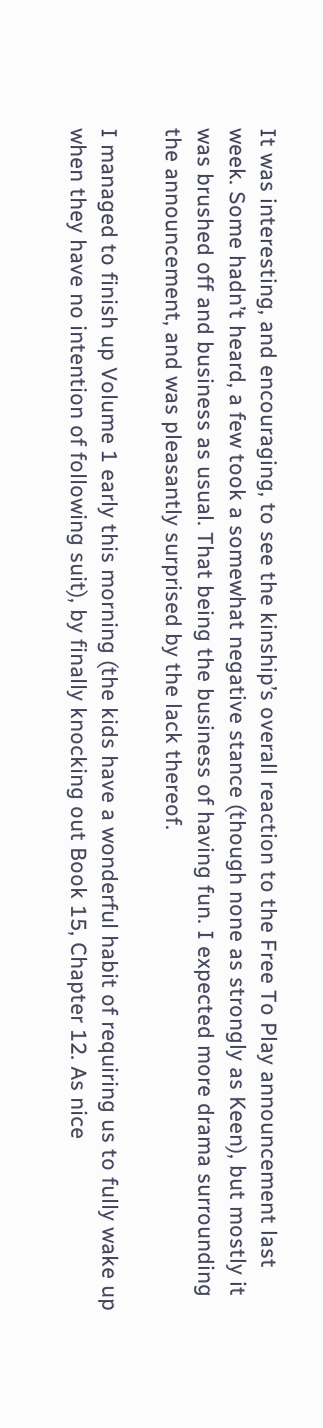It was interesting, and encouraging, to see the kinship’s overall reaction to the Free To Play announcement last week. Some hadn’t heard, a few took a somewhat negative stance (though none as strongly as Keen), but mostly it was brushed off and business as usual. That being the business of having fun. I expected more drama surrounding the announcement, and was pleasantly surprised by the lack thereof.

I managed to finish up Volume 1 early this morning (the kids have a wonderful habit of requiring us to fully wake up when they have no intention of following suit), by finally knocking out Book 15, Chapter 12. As nice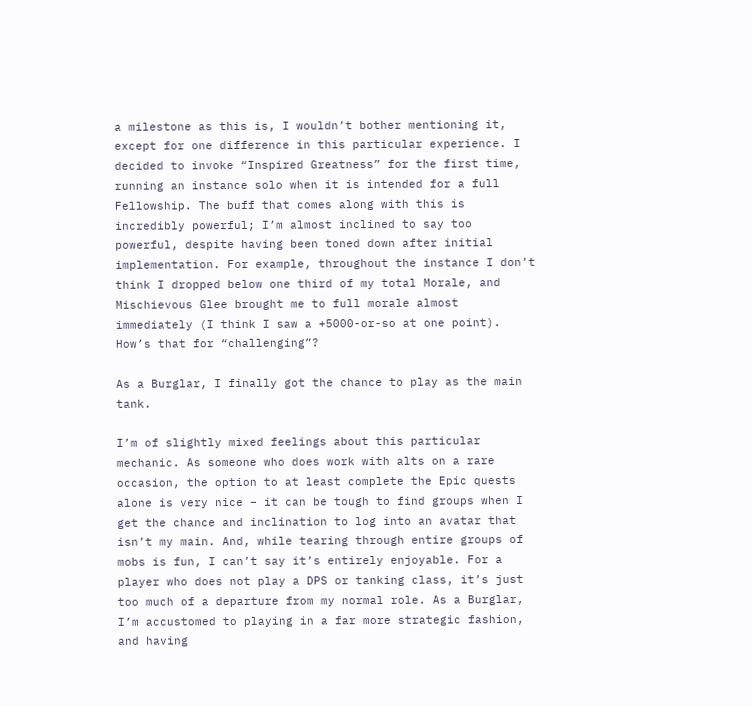a milestone as this is, I wouldn’t bother mentioning it, except for one difference in this particular experience. I decided to invoke “Inspired Greatness” for the first time, running an instance solo when it is intended for a full Fellowship. The buff that comes along with this is incredibly powerful; I’m almost inclined to say too powerful, despite having been toned down after initial implementation. For example, throughout the instance I don’t think I dropped below one third of my total Morale, and Mischievous Glee brought me to full morale almost immediately (I think I saw a +5000-or-so at one point). How’s that for “challenging”?

As a Burglar, I finally got the chance to play as the main tank.

I’m of slightly mixed feelings about this particular mechanic. As someone who does work with alts on a rare occasion, the option to at least complete the Epic quests alone is very nice – it can be tough to find groups when I get the chance and inclination to log into an avatar that isn’t my main. And, while tearing through entire groups of mobs is fun, I can’t say it’s entirely enjoyable. For a player who does not play a DPS or tanking class, it’s just too much of a departure from my normal role. As a Burglar, I’m accustomed to playing in a far more strategic fashion, and having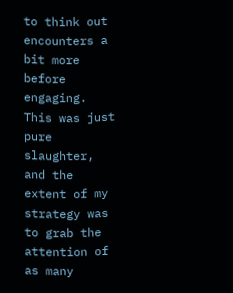to think out encounters a bit more before engaging. This was just pure slaughter, and the extent of my strategy was to grab the attention of as many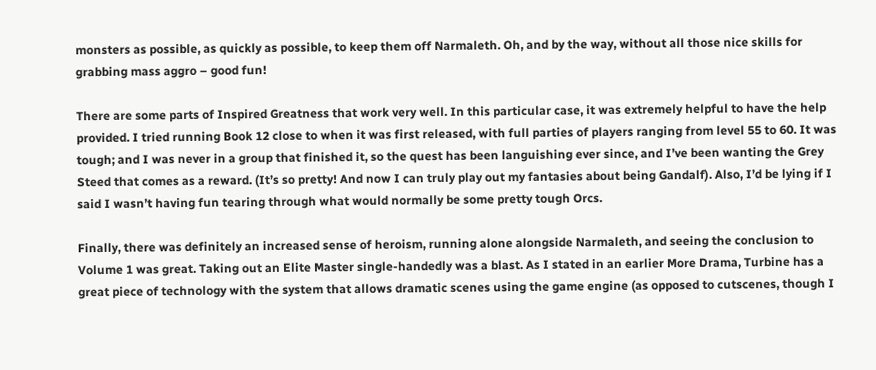monsters as possible, as quickly as possible, to keep them off Narmaleth. Oh, and by the way, without all those nice skills for grabbing mass aggro – good fun!

There are some parts of Inspired Greatness that work very well. In this particular case, it was extremely helpful to have the help provided. I tried running Book 12 close to when it was first released, with full parties of players ranging from level 55 to 60. It was tough; and I was never in a group that finished it, so the quest has been languishing ever since, and I’ve been wanting the Grey Steed that comes as a reward. (It’s so pretty! And now I can truly play out my fantasies about being Gandalf). Also, I’d be lying if I said I wasn’t having fun tearing through what would normally be some pretty tough Orcs.

Finally, there was definitely an increased sense of heroism, running alone alongside Narmaleth, and seeing the conclusion to Volume 1 was great. Taking out an Elite Master single-handedly was a blast. As I stated in an earlier More Drama, Turbine has a great piece of technology with the system that allows dramatic scenes using the game engine (as opposed to cutscenes, though I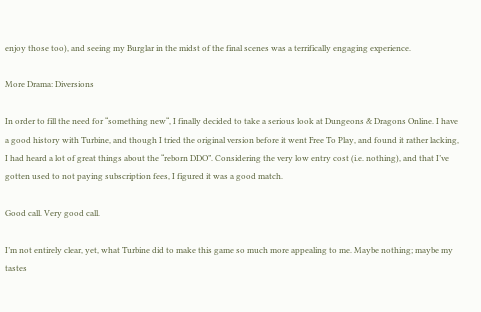enjoy those too), and seeing my Burglar in the midst of the final scenes was a terrifically engaging experience.

More Drama: Diversions

In order to fill the need for “something new“, I finally decided to take a serious look at Dungeons & Dragons Online. I have a good history with Turbine, and though I tried the original version before it went Free To Play, and found it rather lacking, I had heard a lot of great things about the “reborn DDO”. Considering the very low entry cost (i.e. nothing), and that I’ve gotten used to not paying subscription fees, I figured it was a good match.

Good call. Very good call.

I’m not entirely clear, yet, what Turbine did to make this game so much more appealing to me. Maybe nothing; maybe my tastes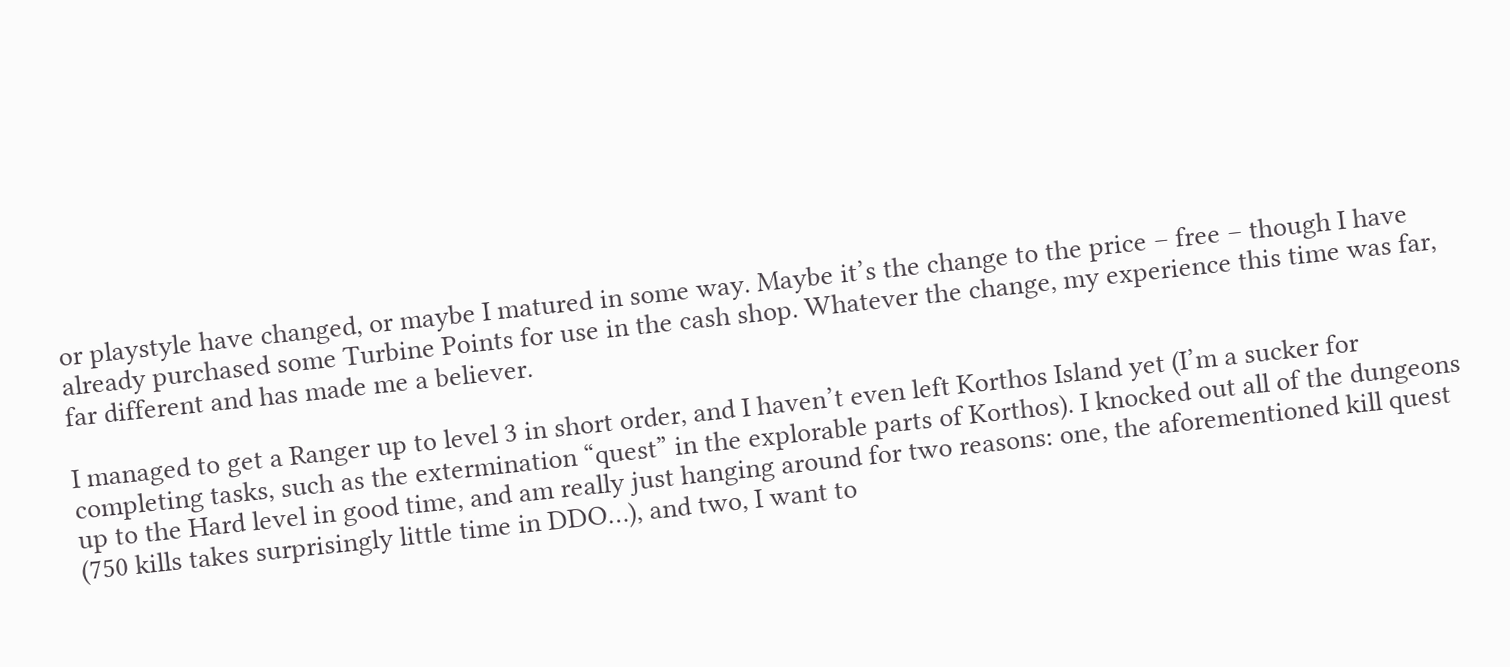or playstyle have changed, or maybe I matured in some way. Maybe it’s the change to the price – free – though I have already purchased some Turbine Points for use in the cash shop. Whatever the change, my experience this time was far, far different and has made me a believer.

I managed to get a Ranger up to level 3 in short order, and I haven’t even left Korthos Island yet (I’m a sucker for completing tasks, such as the extermination “quest” in the explorable parts of Korthos). I knocked out all of the dungeons up to the Hard level in good time, and am really just hanging around for two reasons: one, the aforementioned kill quest (750 kills takes surprisingly little time in DDO…), and two, I want to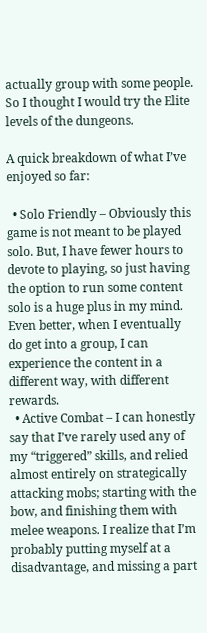actually group with some people. So I thought I would try the Elite levels of the dungeons.

A quick breakdown of what I’ve enjoyed so far:

  • Solo Friendly – Obviously this game is not meant to be played solo. But, I have fewer hours to devote to playing, so just having the option to run some content solo is a huge plus in my mind. Even better, when I eventually do get into a group, I can experience the content in a different way, with different rewards.
  • Active Combat – I can honestly say that I’ve rarely used any of my “triggered” skills, and relied almost entirely on strategically attacking mobs; starting with the bow, and finishing them with melee weapons. I realize that I’m probably putting myself at a disadvantage, and missing a part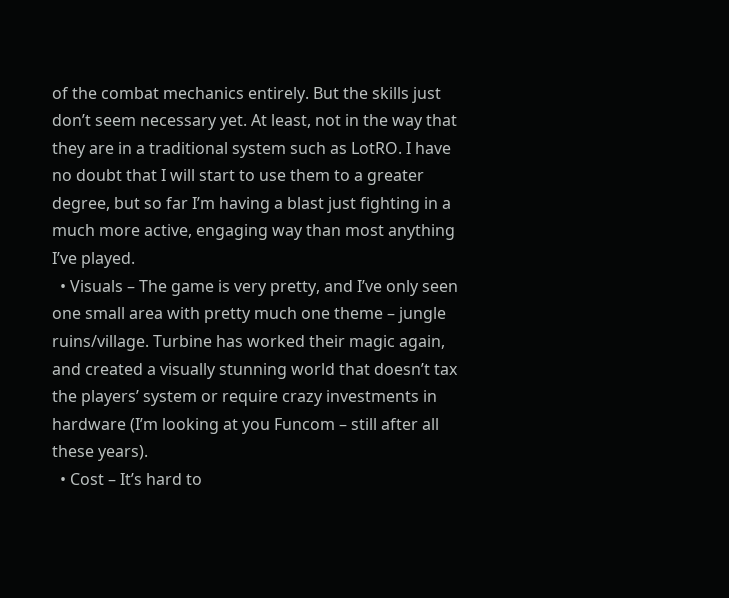of the combat mechanics entirely. But the skills just don’t seem necessary yet. At least, not in the way that they are in a traditional system such as LotRO. I have no doubt that I will start to use them to a greater degree, but so far I’m having a blast just fighting in a much more active, engaging way than most anything I’ve played.
  • Visuals – The game is very pretty, and I’ve only seen one small area with pretty much one theme – jungle ruins/village. Turbine has worked their magic again, and created a visually stunning world that doesn’t tax the players’ system or require crazy investments in hardware (I’m looking at you Funcom – still after all these years).
  • Cost – It’s hard to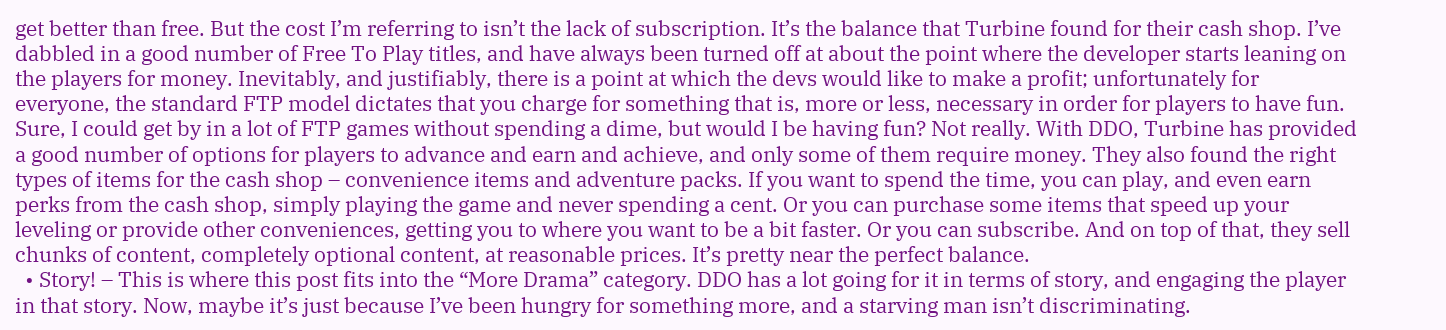get better than free. But the cost I’m referring to isn’t the lack of subscription. It’s the balance that Turbine found for their cash shop. I’ve dabbled in a good number of Free To Play titles, and have always been turned off at about the point where the developer starts leaning on the players for money. Inevitably, and justifiably, there is a point at which the devs would like to make a profit; unfortunately for everyone, the standard FTP model dictates that you charge for something that is, more or less, necessary in order for players to have fun. Sure, I could get by in a lot of FTP games without spending a dime, but would I be having fun? Not really. With DDO, Turbine has provided a good number of options for players to advance and earn and achieve, and only some of them require money. They also found the right types of items for the cash shop – convenience items and adventure packs. If you want to spend the time, you can play, and even earn perks from the cash shop, simply playing the game and never spending a cent. Or you can purchase some items that speed up your leveling or provide other conveniences, getting you to where you want to be a bit faster. Or you can subscribe. And on top of that, they sell chunks of content, completely optional content, at reasonable prices. It’s pretty near the perfect balance.
  • Story! – This is where this post fits into the “More Drama” category. DDO has a lot going for it in terms of story, and engaging the player in that story. Now, maybe it’s just because I’ve been hungry for something more, and a starving man isn’t discriminating.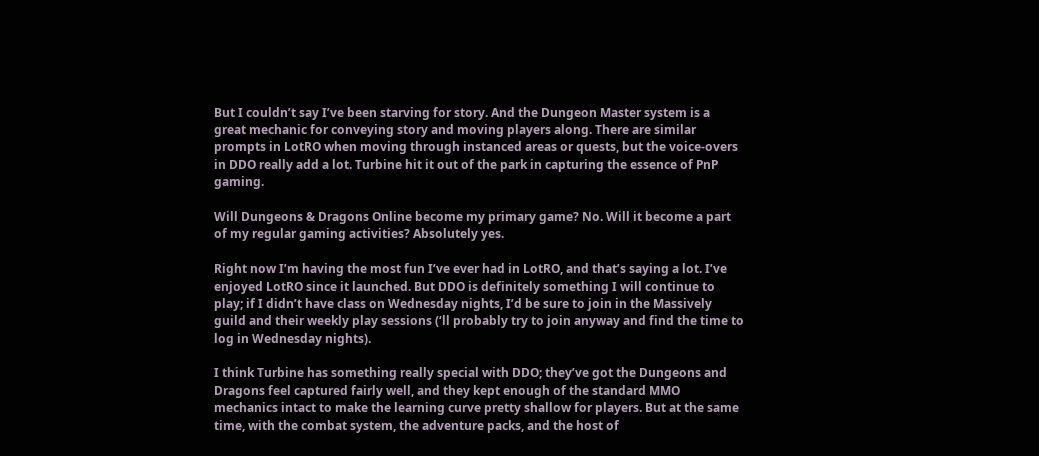But I couldn’t say I’ve been starving for story. And the Dungeon Master system is a great mechanic for conveying story and moving players along. There are similar prompts in LotRO when moving through instanced areas or quests, but the voice-overs in DDO really add a lot. Turbine hit it out of the park in capturing the essence of PnP gaming.

Will Dungeons & Dragons Online become my primary game? No. Will it become a part of my regular gaming activities? Absolutely yes.

Right now I’m having the most fun I’ve ever had in LotRO, and that’s saying a lot. I’ve enjoyed LotRO since it launched. But DDO is definitely something I will continue to play; if I didn’t have class on Wednesday nights, I’d be sure to join in the Massively guild and their weekly play sessions (‘ll probably try to join anyway and find the time to log in Wednesday nights).

I think Turbine has something really special with DDO; they’ve got the Dungeons and Dragons feel captured fairly well, and they kept enough of the standard MMO mechanics intact to make the learning curve pretty shallow for players. But at the same time, with the combat system, the adventure packs, and the host of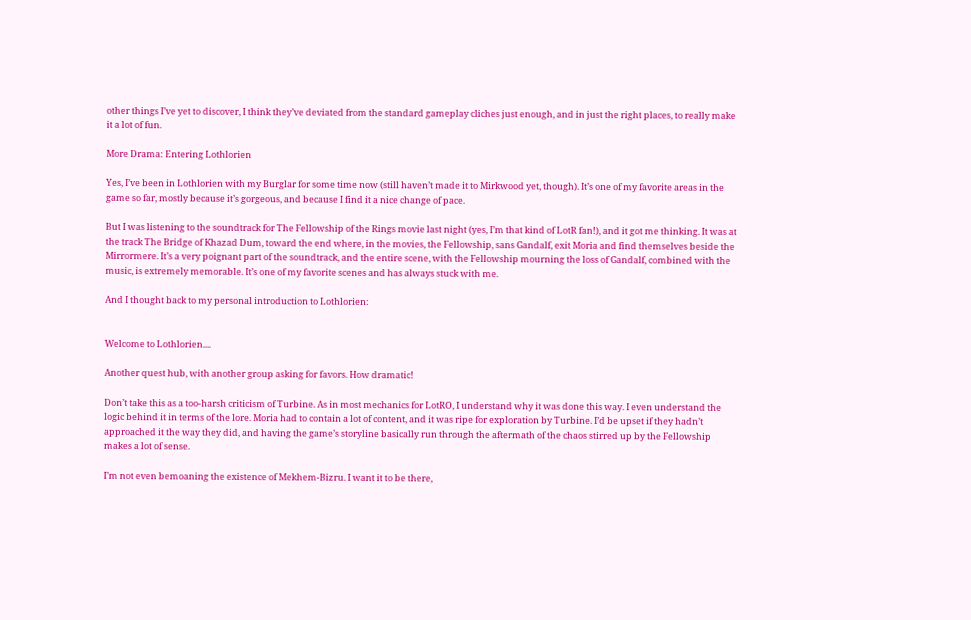other things I’ve yet to discover, I think they’ve deviated from the standard gameplay cliches just enough, and in just the right places, to really make it a lot of fun.

More Drama: Entering Lothlorien

Yes, I’ve been in Lothlorien with my Burglar for some time now (still haven’t made it to Mirkwood yet, though). It’s one of my favorite areas in the game so far, mostly because it’s gorgeous, and because I find it a nice change of pace.

But I was listening to the soundtrack for The Fellowship of the Rings movie last night (yes, I’m that kind of LotR fan!), and it got me thinking. It was at the track The Bridge of Khazad Dum, toward the end where, in the movies, the Fellowship, sans Gandalf, exit Moria and find themselves beside the Mirrormere. It’s a very poignant part of the soundtrack, and the entire scene, with the Fellowship mourning the loss of Gandalf, combined with the music, is extremely memorable. It’s one of my favorite scenes and has always stuck with me.

And I thought back to my personal introduction to Lothlorien:


Welcome to Lothlorien....

Another quest hub, with another group asking for favors. How dramatic!

Don’t take this as a too-harsh criticism of Turbine. As in most mechanics for LotRO, I understand why it was done this way. I even understand the logic behind it in terms of the lore. Moria had to contain a lot of content, and it was ripe for exploration by Turbine. I’d be upset if they hadn’t approached it the way they did, and having the game’s storyline basically run through the aftermath of the chaos stirred up by the Fellowship makes a lot of sense.

I’m not even bemoaning the existence of Mekhem-Bizru. I want it to be there,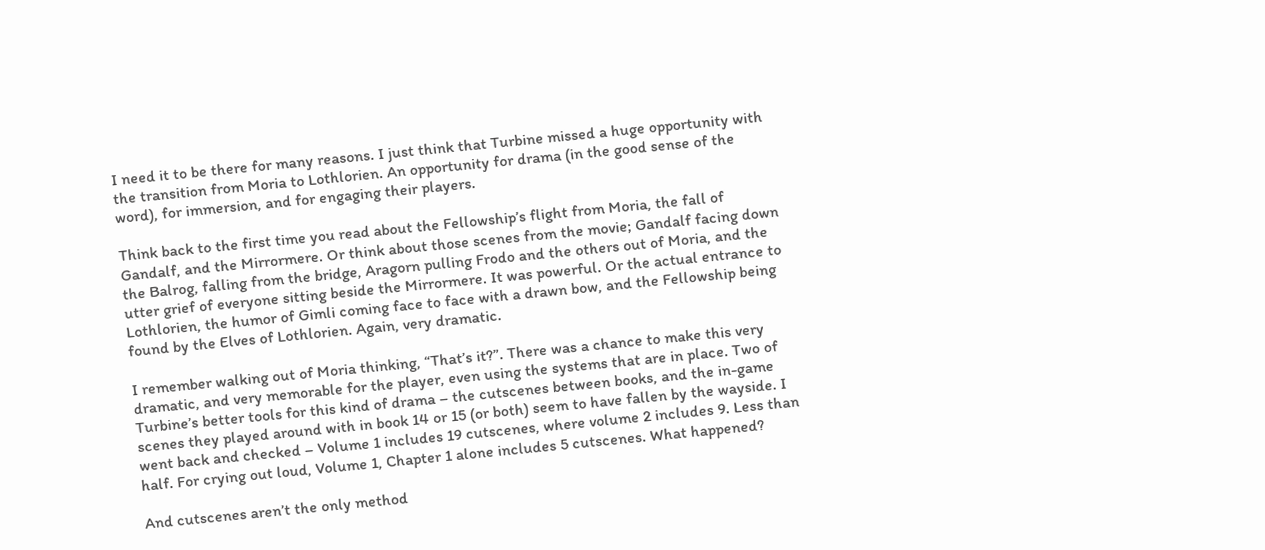I need it to be there for many reasons. I just think that Turbine missed a huge opportunity with the transition from Moria to Lothlorien. An opportunity for drama (in the good sense of the word), for immersion, and for engaging their players.

Think back to the first time you read about the Fellowship’s flight from Moria, the fall of Gandalf, and the Mirrormere. Or think about those scenes from the movie; Gandalf facing down the Balrog, falling from the bridge, Aragorn pulling Frodo and the others out of Moria, and the utter grief of everyone sitting beside the Mirrormere. It was powerful. Or the actual entrance to Lothlorien, the humor of Gimli coming face to face with a drawn bow, and the Fellowship being found by the Elves of Lothlorien. Again, very dramatic.

I remember walking out of Moria thinking, “That’s it?”. There was a chance to make this very dramatic, and very memorable for the player, even using the systems that are in place. Two of Turbine’s better tools for this kind of drama – the cutscenes between books, and the in-game scenes they played around with in book 14 or 15 (or both) seem to have fallen by the wayside. I went back and checked – Volume 1 includes 19 cutscenes, where volume 2 includes 9. Less than half. For crying out loud, Volume 1, Chapter 1 alone includes 5 cutscenes. What happened?

And cutscenes aren’t the only method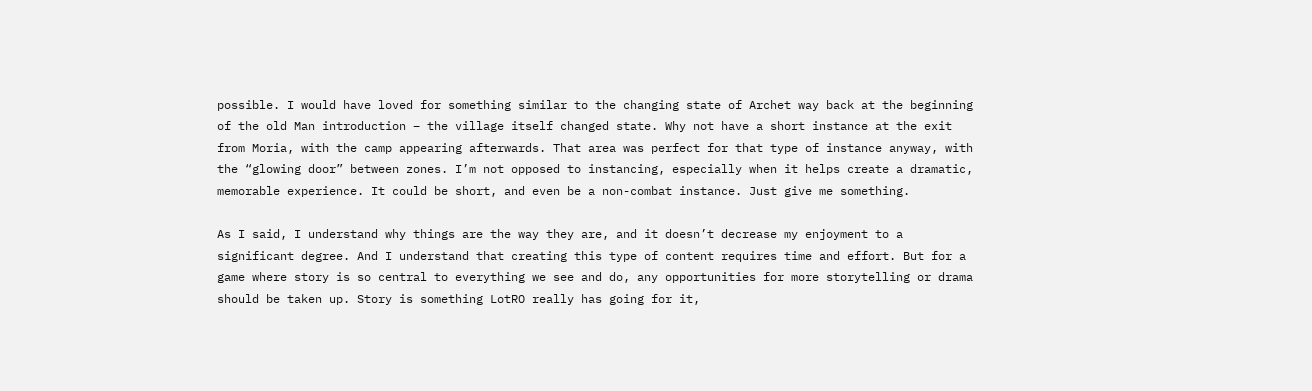possible. I would have loved for something similar to the changing state of Archet way back at the beginning of the old Man introduction – the village itself changed state. Why not have a short instance at the exit from Moria, with the camp appearing afterwards. That area was perfect for that type of instance anyway, with the “glowing door” between zones. I’m not opposed to instancing, especially when it helps create a dramatic, memorable experience. It could be short, and even be a non-combat instance. Just give me something.

As I said, I understand why things are the way they are, and it doesn’t decrease my enjoyment to a significant degree. And I understand that creating this type of content requires time and effort. But for a game where story is so central to everything we see and do, any opportunities for more storytelling or drama should be taken up. Story is something LotRO really has going for it,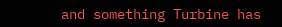and something Turbine has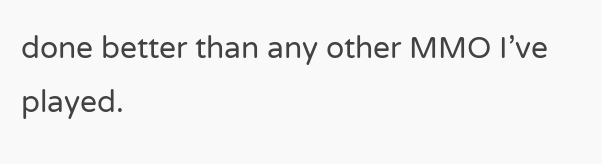done better than any other MMO I’ve played.